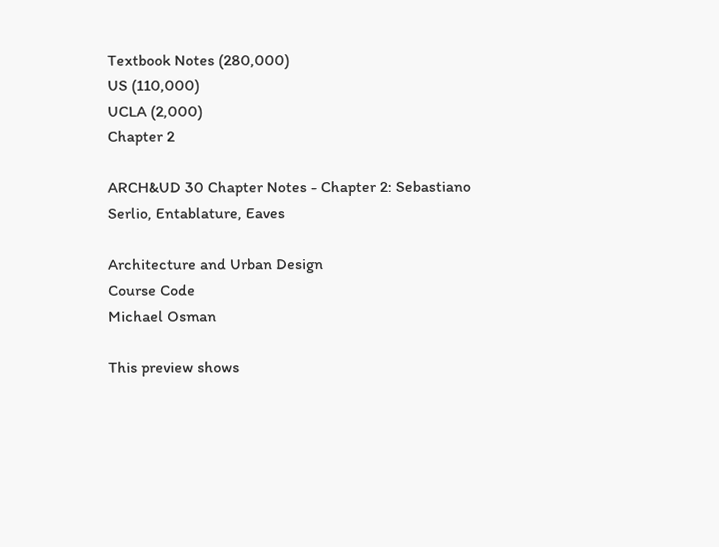Textbook Notes (280,000)
US (110,000)
UCLA (2,000)
Chapter 2

ARCH&UD 30 Chapter Notes - Chapter 2: Sebastiano Serlio, Entablature, Eaves

Architecture and Urban Design
Course Code
Michael Osman

This preview shows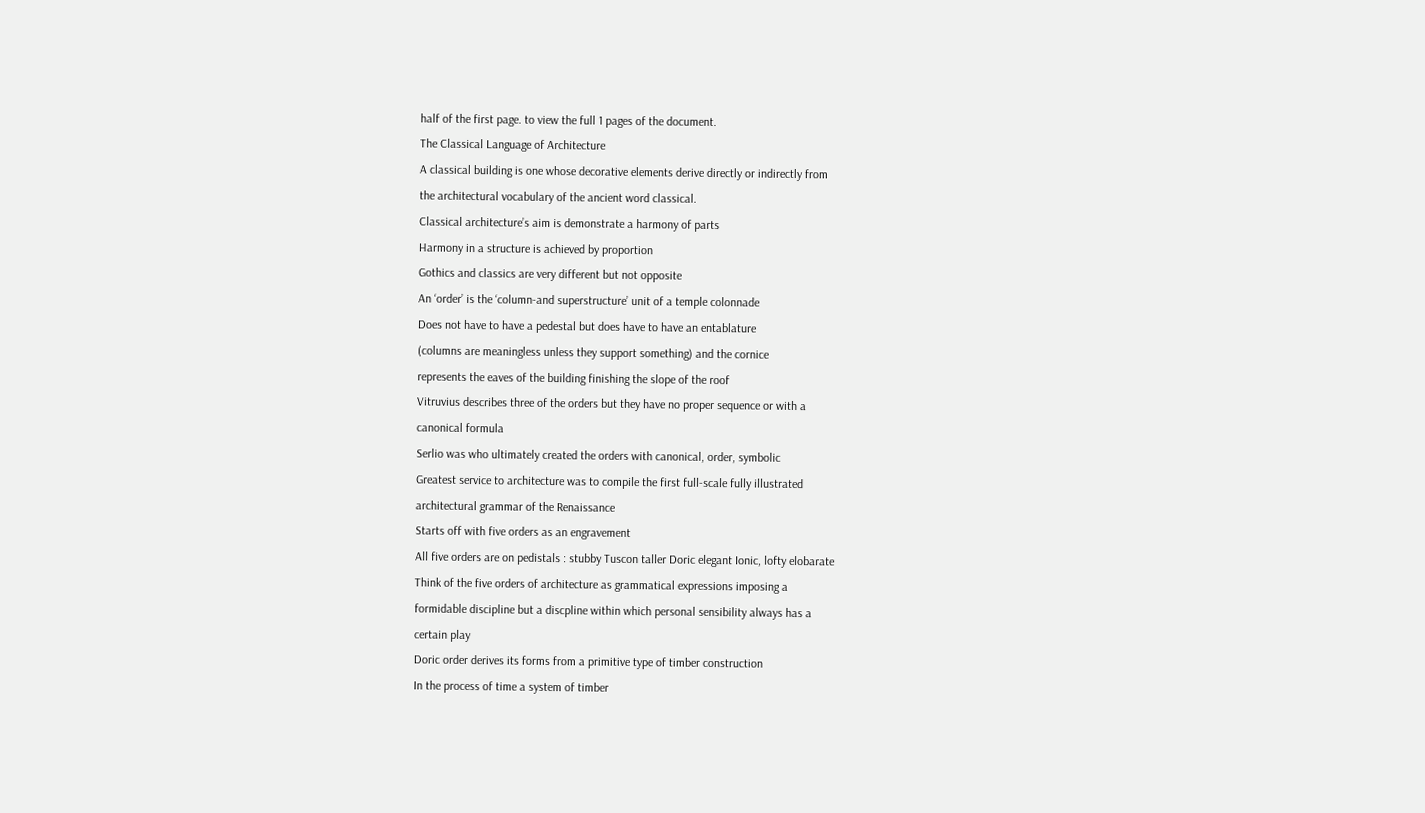half of the first page. to view the full 1 pages of the document.
The Classical Language of Architecture
A classical building is one whose decorative elements derive directly or indirectly from
the architectural vocabulary of the ancient word classical.
Classical architecture’s aim is demonstrate a harmony of parts
Harmony in a structure is achieved by proportion
Gothics and classics are very different but not opposite
An ‘order’ is the ‘column-and superstructure’ unit of a temple colonnade
Does not have to have a pedestal but does have to have an entablature
(columns are meaningless unless they support something) and the cornice
represents the eaves of the building finishing the slope of the roof
Vitruvius describes three of the orders but they have no proper sequence or with a
canonical formula
Serlio was who ultimately created the orders with canonical, order, symbolic
Greatest service to architecture was to compile the first full-scale fully illustrated
architectural grammar of the Renaissance
Starts off with five orders as an engravement
All five orders are on pedistals : stubby Tuscon taller Doric elegant Ionic, lofty elobarate
Think of the five orders of architecture as grammatical expressions imposing a
formidable discipline but a discpline within which personal sensibility always has a
certain play
Doric order derives its forms from a primitive type of timber construction
In the process of time a system of timber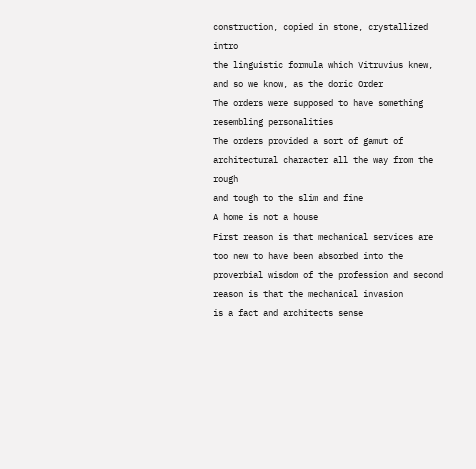construction, copied in stone, crystallized intro
the linguistic formula which Vitruvius knew, and so we know, as the doric Order
The orders were supposed to have something resembling personalities
The orders provided a sort of gamut of architectural character all the way from the rough
and tough to the slim and fine
A home is not a house
First reason is that mechanical services are too new to have been absorbed into the
proverbial wisdom of the profession and second reason is that the mechanical invasion
is a fact and architects sense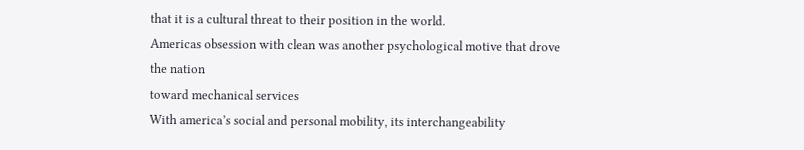that it is a cultural threat to their position in the world.
Americas obsession with clean was another psychological motive that drove the nation
toward mechanical services
With america’s social and personal mobility, its interchangeability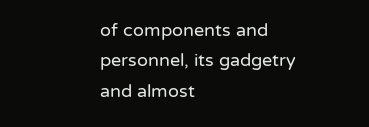of components and
personnel, its gadgetry and almost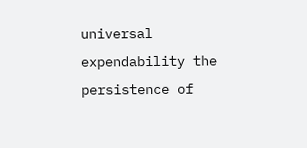universal expendability the persistence of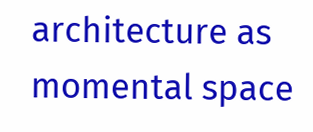architecture as momental space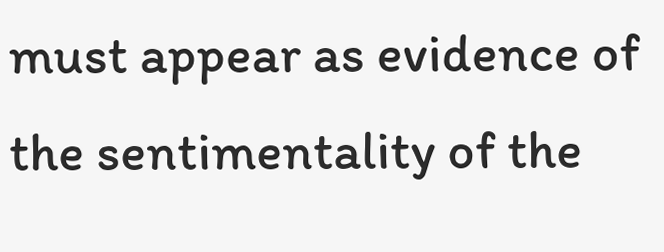must appear as evidence of the sentimentality of the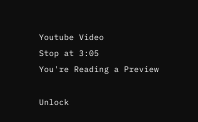Youtube Video
Stop at 3:05
You're Reading a Preview

Unlock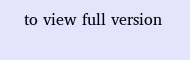to view full version